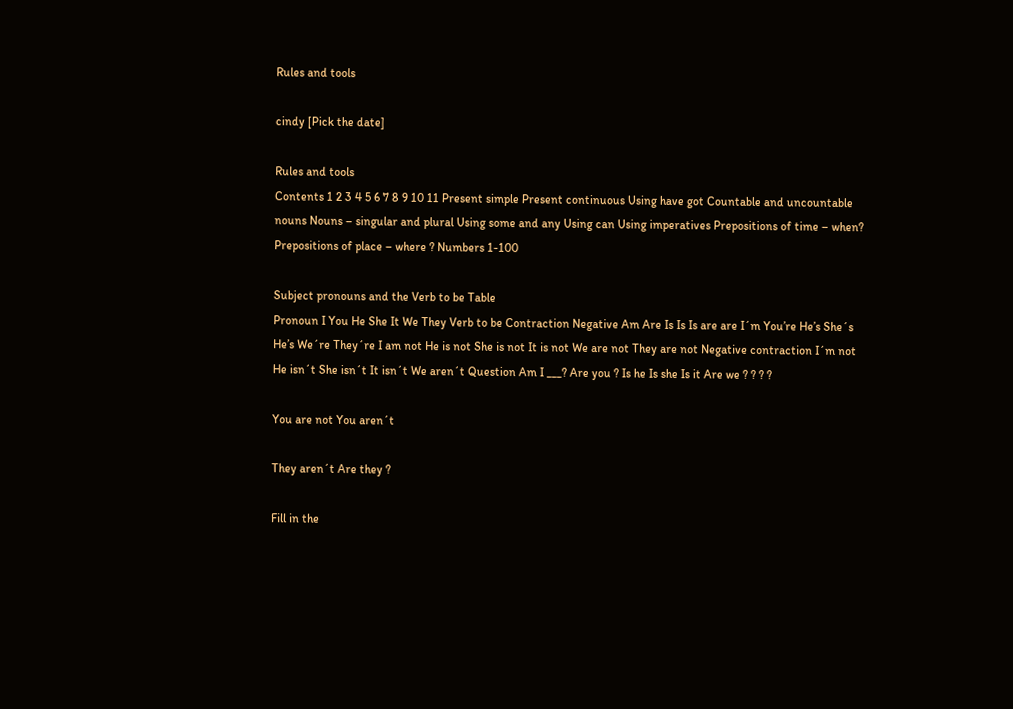Rules and tools

cindy [Pick the date]

Rules and tools
Contents 1 2 3 4 5 6 7 8 9 10 11 Present simple Present continuous Using have got Countable and uncountable nouns Nouns – singular and plural Using some and any Using can Using imperatives Prepositions of time – when? Prepositions of place – where ? Numbers 1-100

Subject pronouns and the Verb to be Table
Pronoun I You He She It We They Verb to be Contraction Negative Am Are Is Is Is are are I´m You’re He’s She´s He’s We´re They´re I am not He is not She is not It is not We are not They are not Negative contraction I´m not He isn´t She isn´t It isn´t We aren´t Question Am I ___? Are you ? Is he Is she Is it Are we ? ? ? ?

You are not You aren´t

They aren´t Are they ?

Fill in the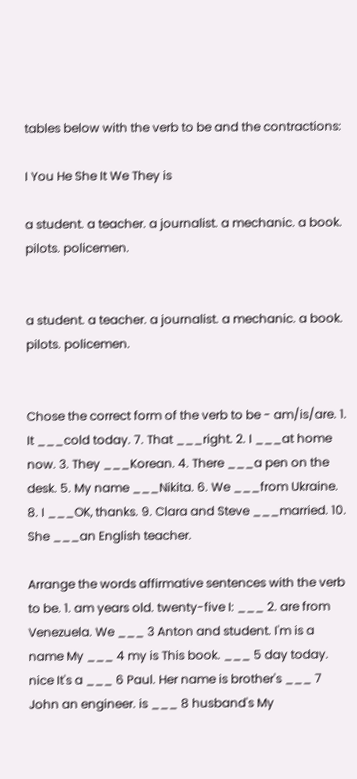tables below with the verb to be and the contractions:

I You He She It We They is

a student. a teacher. a journalist. a mechanic. a book. pilots. policemen.


a student. a teacher. a journalist. a mechanic. a book. pilots. policemen.


Chose the correct form of the verb to be - am/is/are. 1. It ___cold today. 7. That ___right. 2. I ___at home now. 3. They ___Korean. 4. There ___a pen on the desk. 5. My name ___Nikita. 6. We ___from Ukraine. 8. I ___OK, thanks. 9. Clara and Steve ___married. 10. She ___an English teacher.

Arrange the words affirmative sentences with the verb to be. 1. am years old. twenty-five I: ___ 2. are from Venezuela. We ___ 3 Anton and student. I'm is a name My ___ 4 my is This book. ___ 5 day today. nice It's a ___ 6 Paul. Her name is brother's ___ 7 John an engineer. is ___ 8 husband's My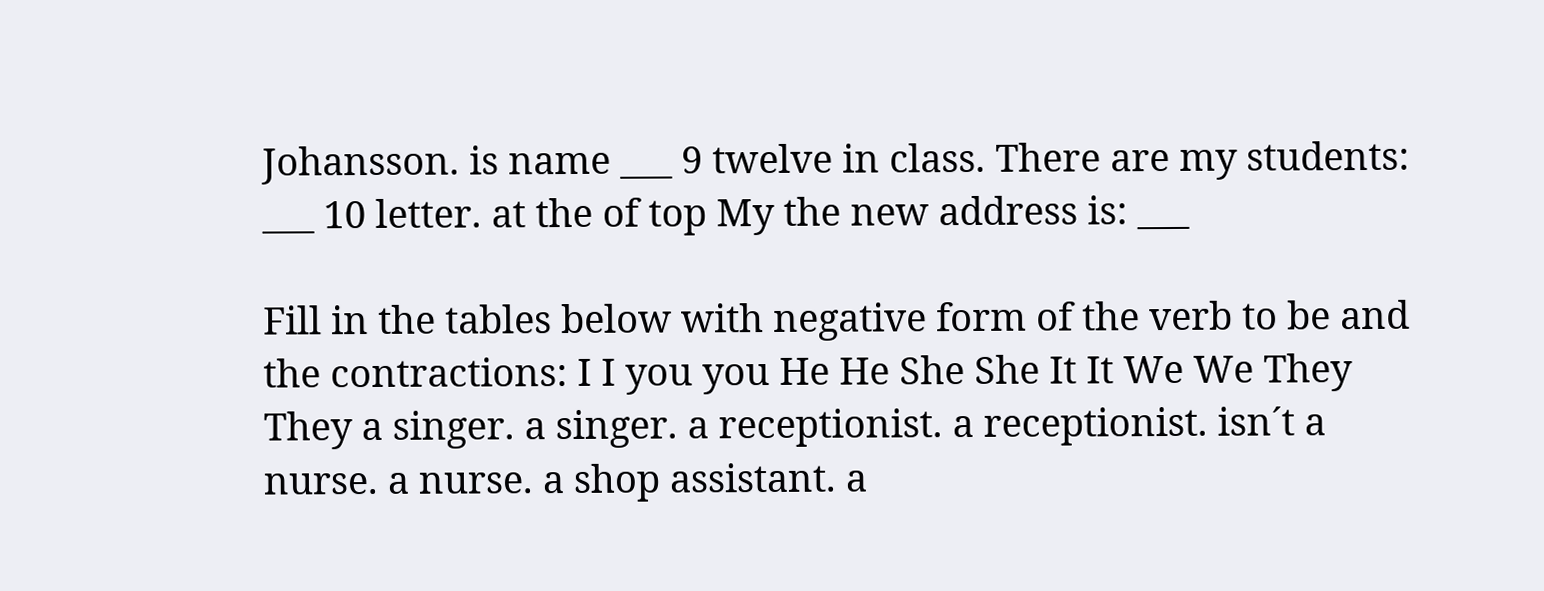Johansson. is name ___ 9 twelve in class. There are my students: ___ 10 letter. at the of top My the new address is: ___

Fill in the tables below with negative form of the verb to be and the contractions: I I you you He He She She It It We We They They a singer. a singer. a receptionist. a receptionist. isn´t a nurse. a nurse. a shop assistant. a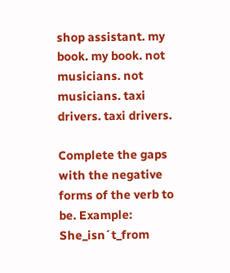shop assistant. my book. my book. not musicians. not musicians. taxi drivers. taxi drivers.

Complete the gaps with the negative forms of the verb to be. Example: She_isn´t_from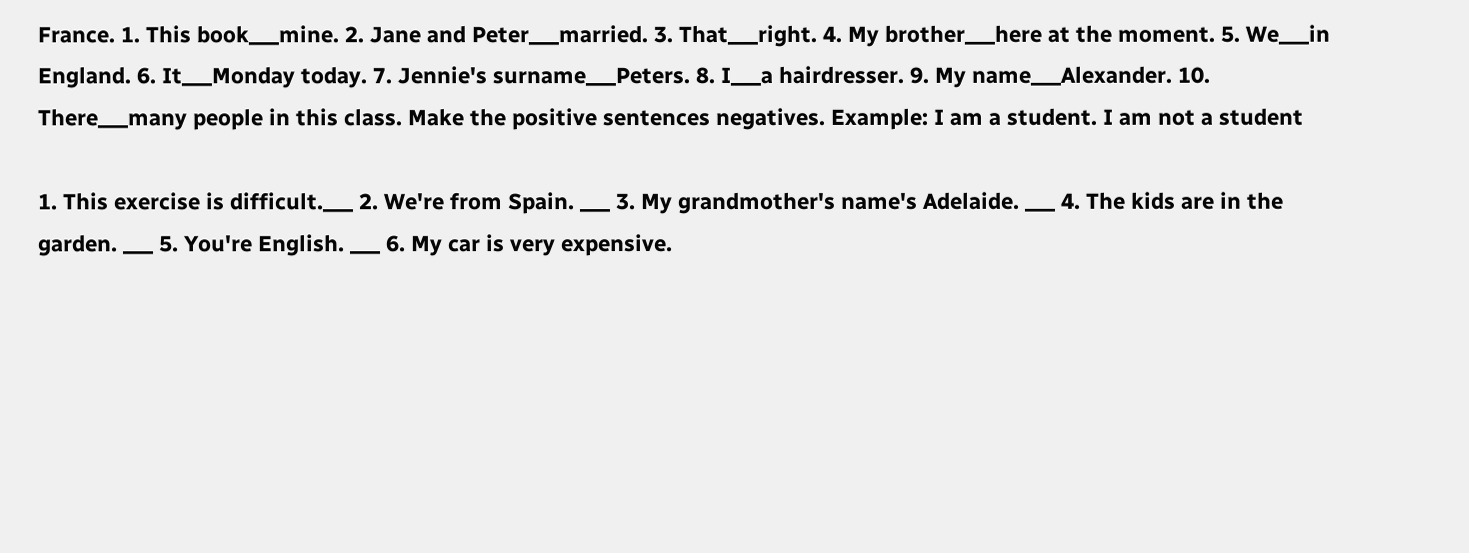France. 1. This book___mine. 2. Jane and Peter___married. 3. That___right. 4. My brother___here at the moment. 5. We___in England. 6. It___Monday today. 7. Jennie's surname___Peters. 8. I___a hairdresser. 9. My name___Alexander. 10. There___many people in this class. Make the positive sentences negatives. Example: I am a student. I am not a student

1. This exercise is difficult.___ 2. We're from Spain. ___ 3. My grandmother's name's Adelaide. ___ 4. The kids are in the garden. ___ 5. You're English. ___ 6. My car is very expensive.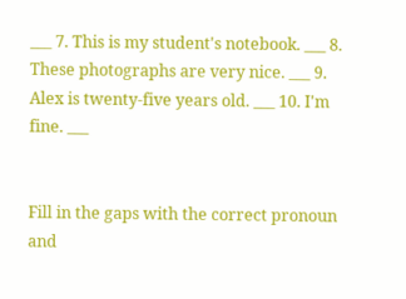___ 7. This is my student's notebook. ___ 8. These photographs are very nice. ___ 9. Alex is twenty-five years old. ___ 10. I'm fine. ___


Fill in the gaps with the correct pronoun and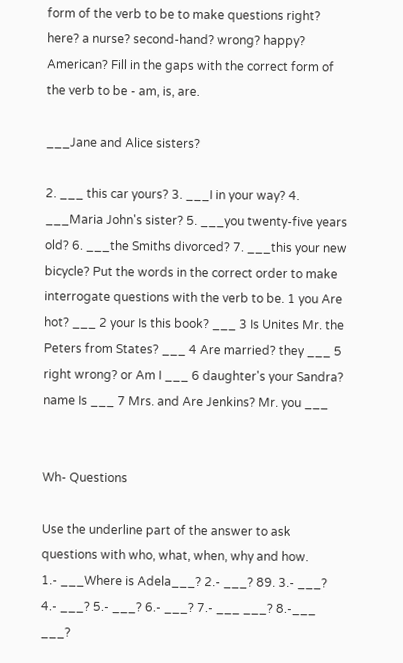form of the verb to be to make questions right? here? a nurse? second-hand? wrong? happy? American? Fill in the gaps with the correct form of the verb to be - am, is, are.

___Jane and Alice sisters?

2. ___ this car yours? 3. ___I in your way? 4. ___Maria John's sister? 5. ___you twenty-five years old? 6. ___the Smiths divorced? 7. ___this your new bicycle? Put the words in the correct order to make interrogate questions with the verb to be. 1 you Are hot? ___ 2 your Is this book? ___ 3 Is Unites Mr. the Peters from States? ___ 4 Are married? they ___ 5 right wrong? or Am I ___ 6 daughter's your Sandra? name Is ___ 7 Mrs. and Are Jenkins? Mr. you ___


Wh- Questions

Use the underline part of the answer to ask questions with who, what, when, why and how.
1.- ___Where is Adela___? 2.- ___? 89. 3.- ___? 4.- ___? 5.- ___? 6.- ___? 7.- ___ ___? 8.-___ ___?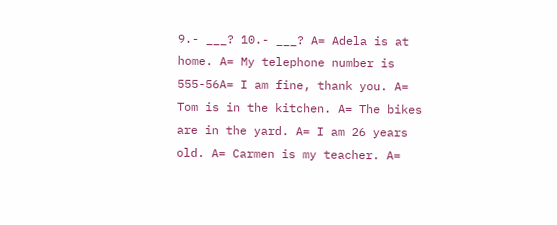9.- ___? 10.- ___? A= Adela is at home. A= My telephone number is 555-56A= I am fine, thank you. A= Tom is in the kitchen. A= The bikes are in the yard. A= I am 26 years old. A= Carmen is my teacher. A=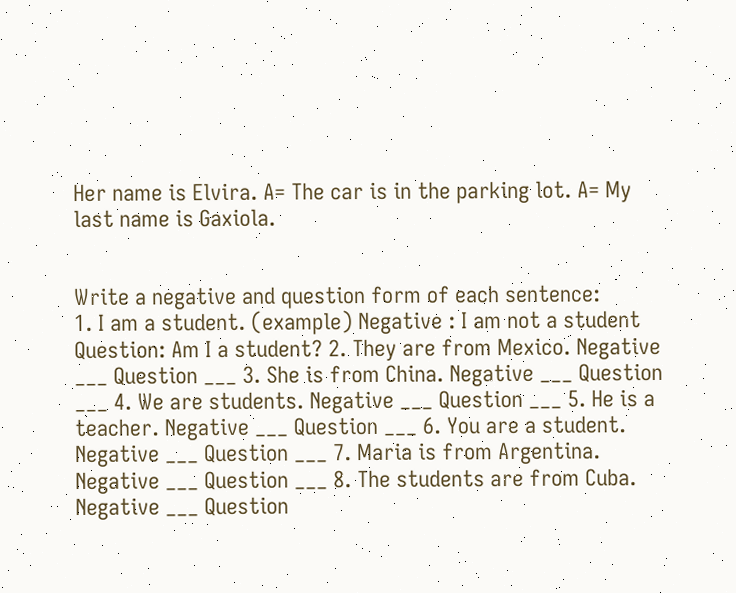Her name is Elvira. A= The car is in the parking lot. A= My last name is Gaxiola.


Write a negative and question form of each sentence:
1. I am a student. (example) Negative : I am not a student Question: Am I a student? 2. They are from Mexico. Negative ___ Question ___ 3. She is from China. Negative ___ Question ___ 4. We are students. Negative ___ Question ___ 5. He is a teacher. Negative ___ Question ___ 6. You are a student. Negative ___ Question ___ 7. Maria is from Argentina. Negative ___ Question ___ 8. The students are from Cuba. Negative ___ Question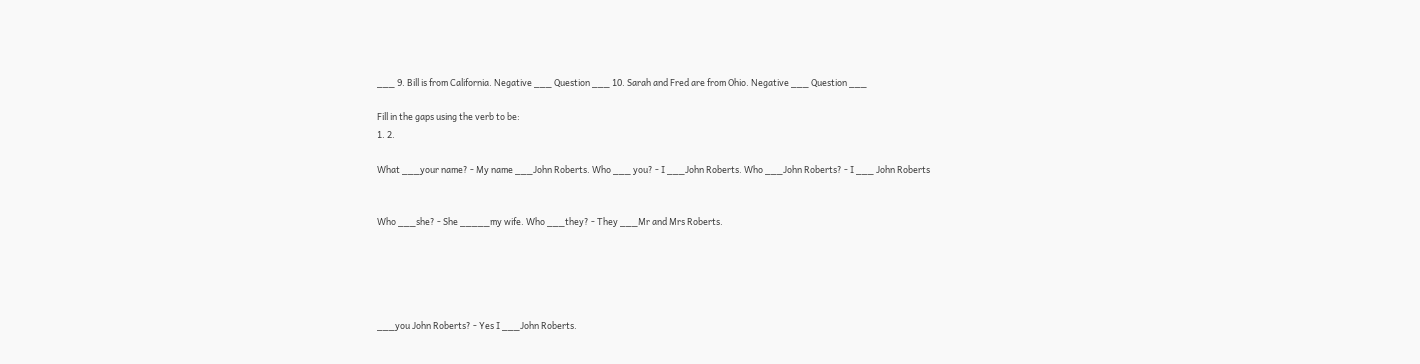___ 9. Bill is from California. Negative ___ Question ___ 10. Sarah and Fred are from Ohio. Negative ___ Question ___

Fill in the gaps using the verb to be:
1. 2.

What ___your name? - My name ___John Roberts. Who ___ you? - I ___John Roberts. Who ___John Roberts? - I ___ John Roberts


Who ___she? - She _____my wife. Who ___they? - They ___Mr and Mrs Roberts.





___you John Roberts? - Yes I ___John Roberts.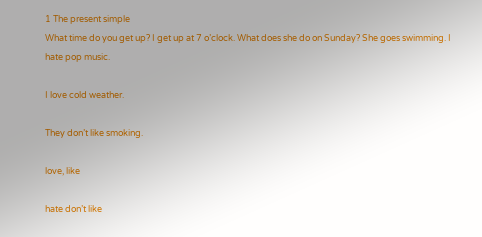1 The present simple
What time do you get up? I get up at 7 o’clock. What does she do on Sunday? She goes swimming. I hate pop music.

I love cold weather.

They don’t like smoking.

love, like

hate don’t like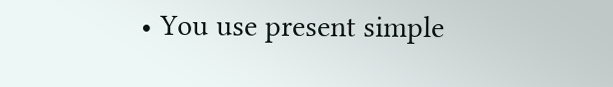• You use present simple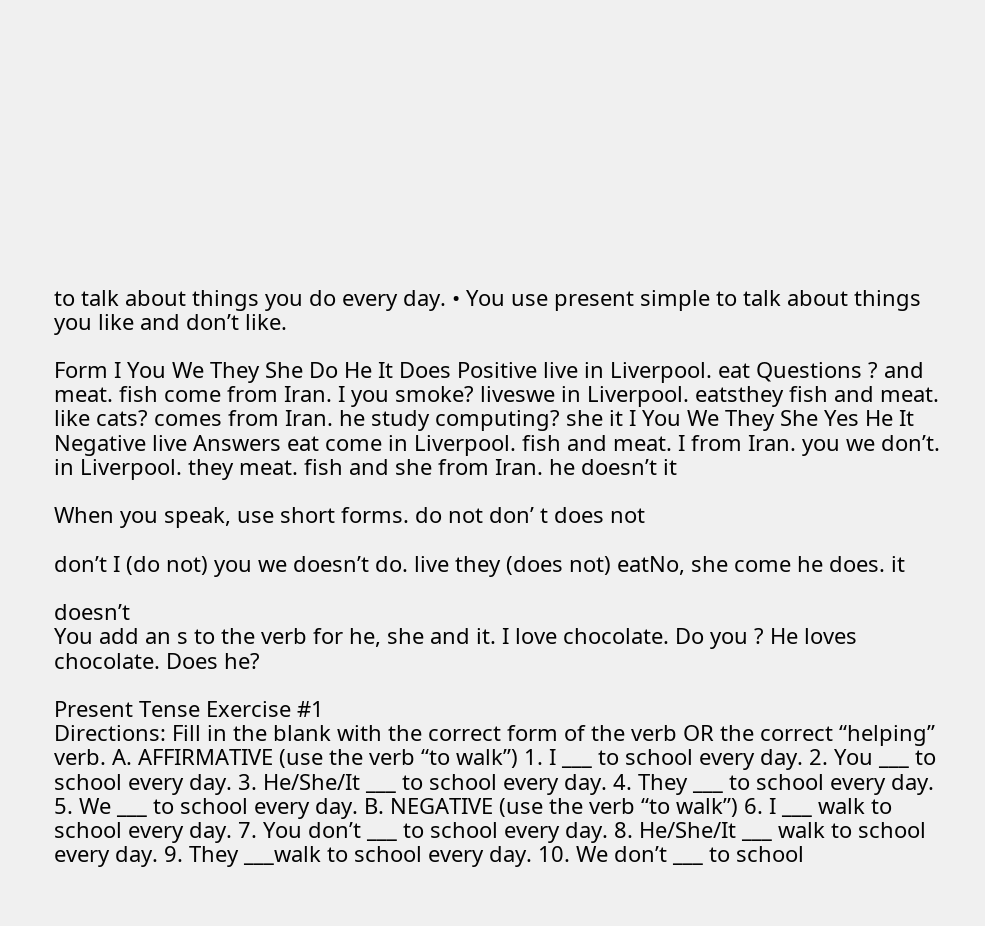to talk about things you do every day. • You use present simple to talk about things you like and don’t like.

Form I You We They She Do He It Does Positive live in Liverpool. eat Questions ? and meat. fish come from Iran. I you smoke? liveswe in Liverpool. eatsthey fish and meat. like cats? comes from Iran. he study computing? she it I You We They She Yes He It Negative live Answers eat come in Liverpool. fish and meat. I from Iran. you we don’t. in Liverpool. they meat. fish and she from Iran. he doesn’t it

When you speak, use short forms. do not don’ t does not

don’t I (do not) you we doesn’t do. live they (does not) eatNo, she come he does. it

doesn’t
You add an s to the verb for he, she and it. I love chocolate. Do you ? He loves chocolate. Does he?

Present Tense Exercise #1
Directions: Fill in the blank with the correct form of the verb OR the correct “helping” verb. A. AFFIRMATIVE (use the verb “to walk”) 1. I ___ to school every day. 2. You ___ to school every day. 3. He/She/It ___ to school every day. 4. They ___ to school every day. 5. We ___ to school every day. B. NEGATIVE (use the verb “to walk”) 6. I ___ walk to school every day. 7. You don’t ___ to school every day. 8. He/She/It ___ walk to school every day. 9. They ___walk to school every day. 10. We don’t ___ to school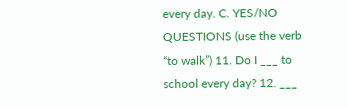every day. C. YES/NO QUESTIONS (use the verb “to walk”) 11. Do I ___ to school every day? 12. ___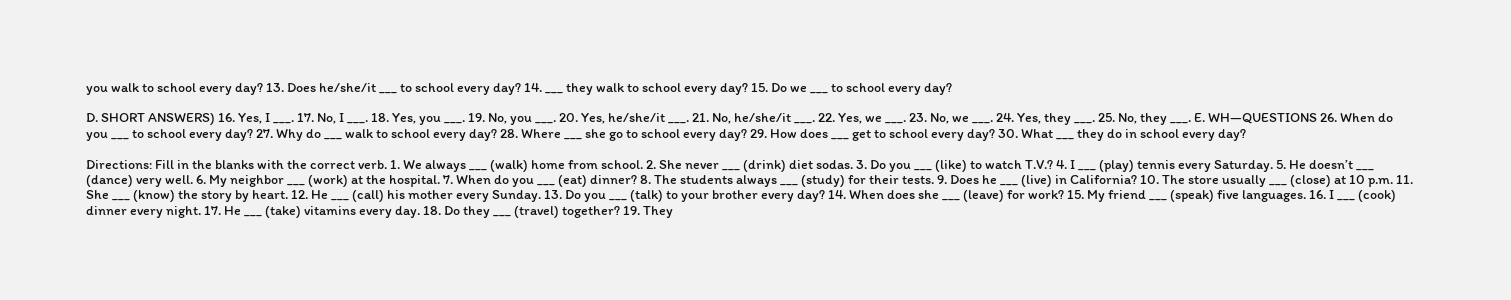you walk to school every day? 13. Does he/she/it ___ to school every day? 14. ___ they walk to school every day? 15. Do we ___ to school every day?

D. SHORT ANSWERS) 16. Yes, I ___. 17. No, I ___. 18. Yes, you ___. 19. No, you ___. 20. Yes, he/she/it ___. 21. No, he/she/it ___. 22. Yes, we ___. 23. No, we ___. 24. Yes, they ___. 25. No, they ___. E. WH—QUESTIONS 26. When do you ___ to school every day? 27. Why do ___ walk to school every day? 28. Where ___ she go to school every day? 29. How does ___ get to school every day? 30. What ___ they do in school every day?

Directions: Fill in the blanks with the correct verb. 1. We always ___ (walk) home from school. 2. She never ___ (drink) diet sodas. 3. Do you ___ (like) to watch T.V.? 4. I ___ (play) tennis every Saturday. 5. He doesn’t ___ (dance) very well. 6. My neighbor ___ (work) at the hospital. 7. When do you ___ (eat) dinner? 8. The students always ___ (study) for their tests. 9. Does he ___ (live) in California? 10. The store usually ___ (close) at 10 p.m. 11. She ___ (know) the story by heart. 12. He ___ (call) his mother every Sunday. 13. Do you ___ (talk) to your brother every day? 14. When does she ___ (leave) for work? 15. My friend ___ (speak) five languages. 16. I ___ (cook) dinner every night. 17. He ___ (take) vitamins every day. 18. Do they ___ (travel) together? 19. They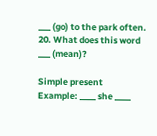___ (go) to the park often. 20. What does this word ___ (mean)?

Simple present
Example: ____ she ____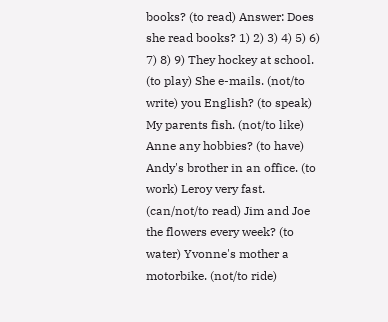books? (to read) Answer: Does she read books? 1) 2) 3) 4) 5) 6) 7) 8) 9) They hockey at school. (to play) She e-mails. (not/to write) you English? (to speak) My parents fish. (not/to like) Anne any hobbies? (to have) Andy's brother in an office. (to work) Leroy very fast. (can/not/to read) Jim and Joe the flowers every week? (to water) Yvonne's mother a motorbike. (not/to ride)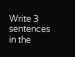Write 3 sentences in the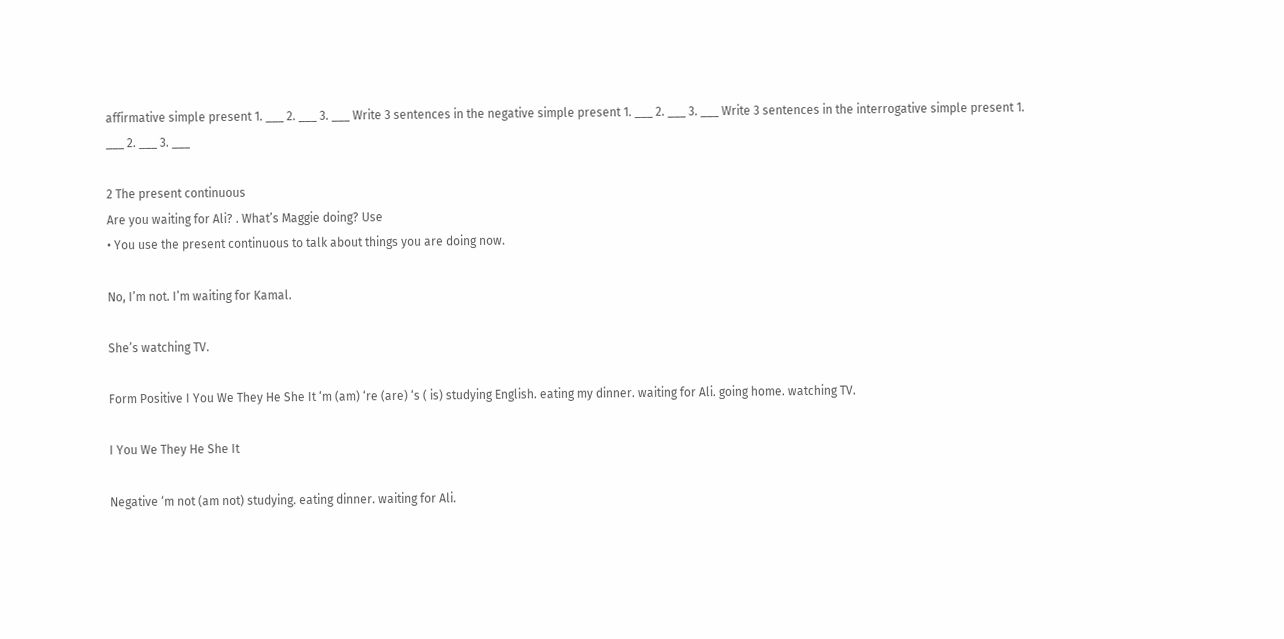affirmative simple present 1. ___ 2. ___ 3. ___ Write 3 sentences in the negative simple present 1. ___ 2. ___ 3. ___ Write 3 sentences in the interrogative simple present 1. ___ 2. ___ 3. ___

2 The present continuous
Are you waiting for Ali? . What’s Maggie doing? Use
• You use the present continuous to talk about things you are doing now.

No, I’m not. I’m waiting for Kamal.

She’s watching TV.

Form Positive I You We They He She It ‘m (am) ‘re (are) ‘s ( is) studying English. eating my dinner. waiting for Ali. going home. watching TV.

I You We They He She It

Negative ‘m not (am not) studying. eating dinner. waiting for Ali.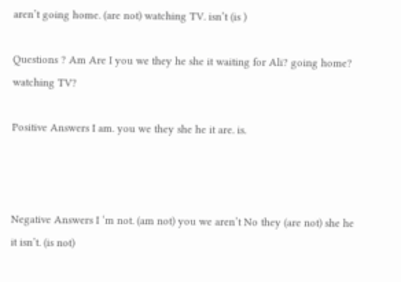aren’t going home. (are not) watching TV. isn’t (is )

Questions ? Am Are I you we they he she it waiting for Ali? going home? watching TV?

Positive Answers I am. you we they she he it are. is.



Negative Answers I ‘m not. (am not) you we aren’t No they (are not) she he it isn’t. (is not)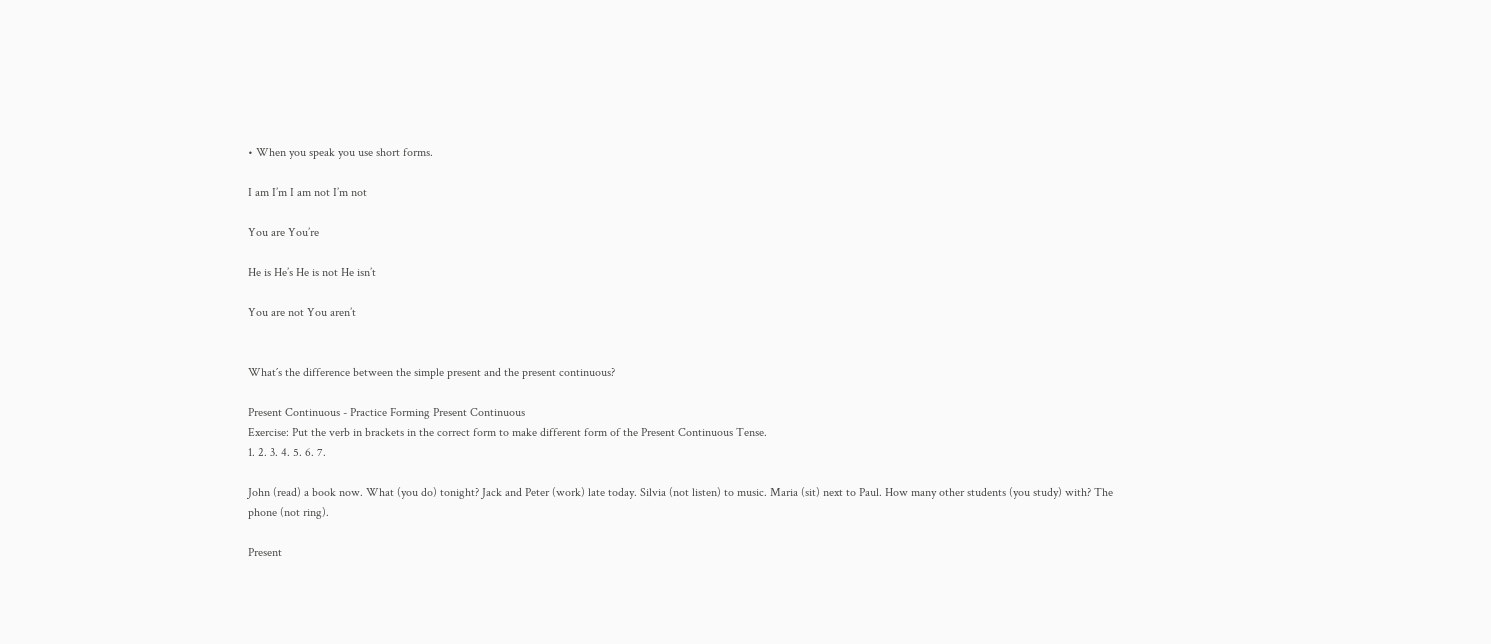• When you speak you use short forms.

I am I’m I am not I’m not

You are You’re

He is He’s He is not He isn’t

You are not You aren’t


What´s the difference between the simple present and the present continuous?

Present Continuous - Practice Forming Present Continuous
Exercise: Put the verb in brackets in the correct form to make different form of the Present Continuous Tense.
1. 2. 3. 4. 5. 6. 7.

John (read) a book now. What (you do) tonight? Jack and Peter (work) late today. Silvia (not listen) to music. Maria (sit) next to Paul. How many other students (you study) with? The phone (not ring).

Present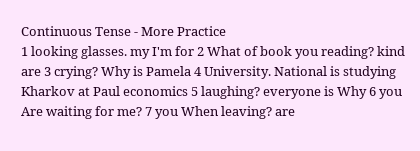Continuous Tense - More Practice
1 looking glasses. my I'm for 2 What of book you reading? kind are 3 crying? Why is Pamela 4 University. National is studying Kharkov at Paul economics 5 laughing? everyone is Why 6 you Are waiting for me? 7 you When leaving? are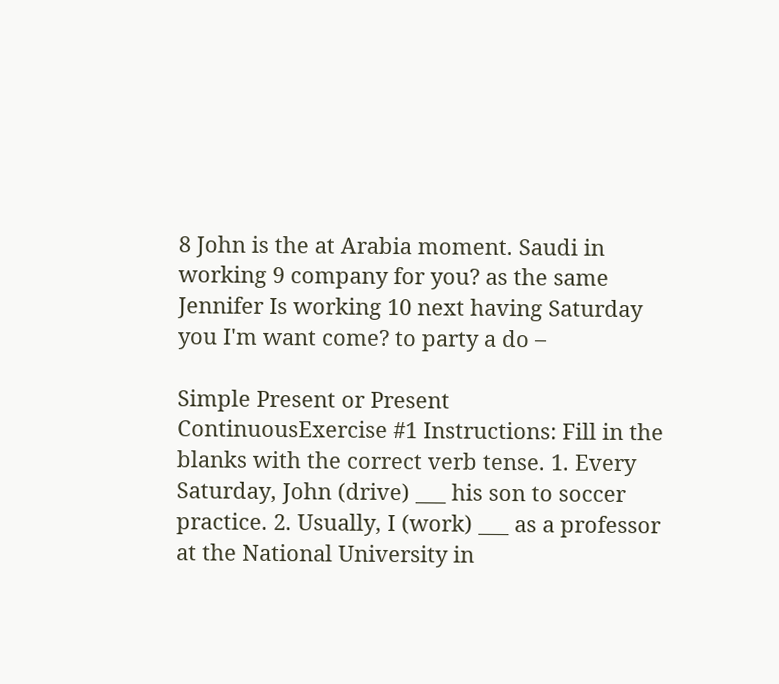8 John is the at Arabia moment. Saudi in working 9 company for you? as the same Jennifer Is working 10 next having Saturday you I'm want come? to party a do –

Simple Present or Present ContinuousExercise #1 Instructions: Fill in the blanks with the correct verb tense. 1. Every Saturday, John (drive) ___ his son to soccer practice. 2. Usually, I (work) ___ as a professor at the National University in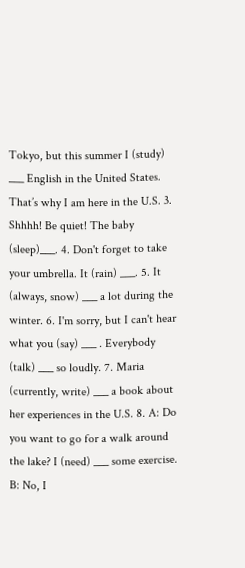Tokyo, but this summer I (study) ___ English in the United States. That’s why I am here in the U.S. 3. Shhhh! Be quiet! The baby (sleep)___. 4. Don't forget to take your umbrella. It (rain) ___. 5. It (always, snow) ___ a lot during the winter. 6. I'm sorry, but I can't hear what you (say) ___ . Everybody (talk) ___ so loudly. 7. Maria (currently, write) ___ a book about her experiences in the U.S. 8. A: Do you want to go for a walk around the lake? I (need) ___ some exercise. B: No, I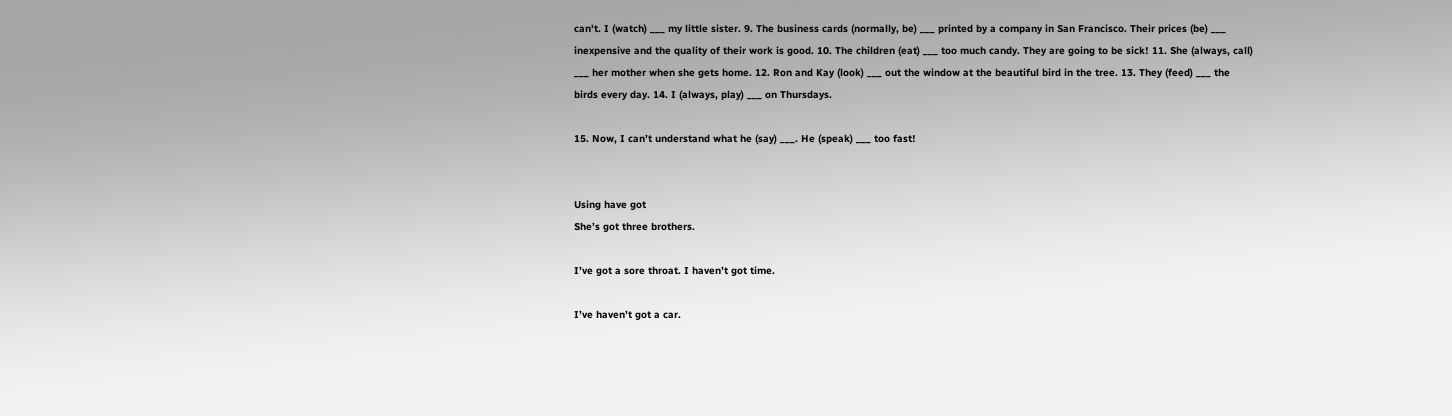can't. I (watch) ___ my little sister. 9. The business cards (normally, be) ___ printed by a company in San Francisco. Their prices (be) ___ inexpensive and the quality of their work is good. 10. The children (eat) ___ too much candy. They are going to be sick! 11. She (always, call) ___ her mother when she gets home. 12. Ron and Kay (look) ___ out the window at the beautiful bird in the tree. 13. They (feed) ___ the birds every day. 14. I (always, play) ___ on Thursdays.

15. Now, I can’t understand what he (say) ___. He (speak) ___ too fast!


Using have got
She’s got three brothers.

I’ve got a sore throat. I haven’t got time.

I’ve haven’t got a car.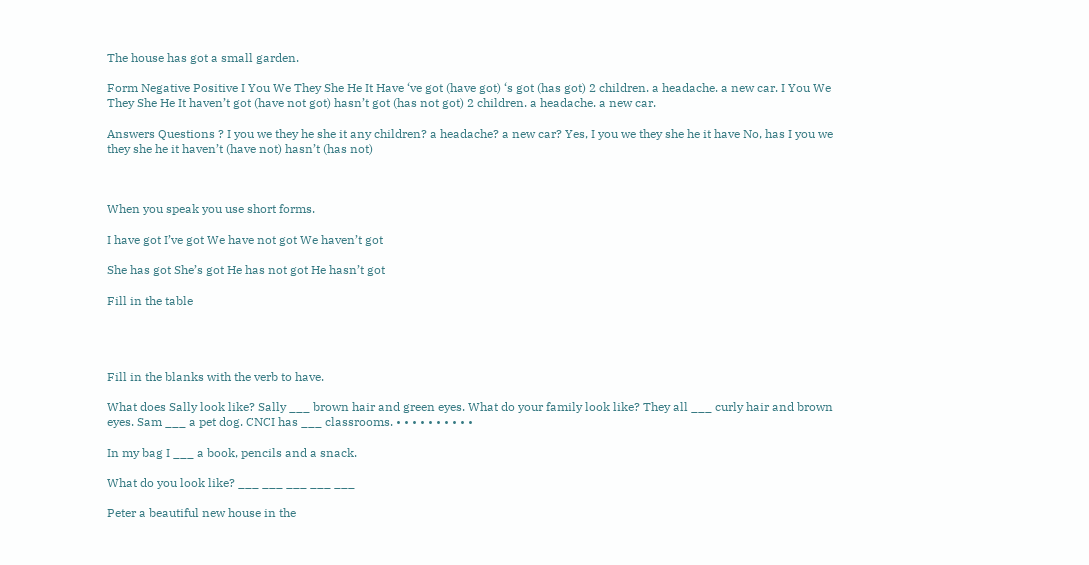The house has got a small garden.

Form Negative Positive I You We They She He It Have ‘ve got (have got) ‘s got (has got) 2 children. a headache. a new car. I You We They She He It haven’t got (have not got) hasn’t got (has not got) 2 children. a headache. a new car.

Answers Questions ? I you we they he she it any children? a headache? a new car? Yes, I you we they she he it have No, has I you we they she he it haven’t (have not) hasn’t (has not)



When you speak you use short forms.

I have got I’ve got We have not got We haven’t got

She has got She’s got He has not got He hasn’t got

Fill in the table




Fill in the blanks with the verb to have.

What does Sally look like? Sally ___ brown hair and green eyes. What do your family look like? They all ___ curly hair and brown eyes. Sam ___ a pet dog. CNCI has ___ classrooms. • • • • • • • • • •

In my bag I ___ a book, pencils and a snack.

What do you look like? ___ ___ ___ ___ ___

Peter a beautiful new house in the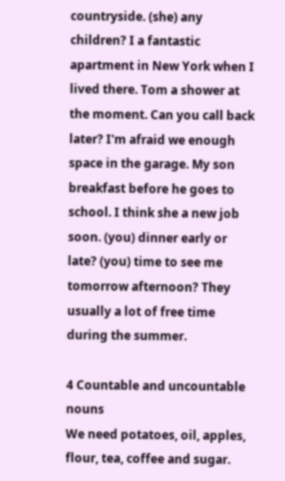countryside. (she) any children? I a fantastic apartment in New York when I lived there. Tom a shower at the moment. Can you call back later? I'm afraid we enough space in the garage. My son breakfast before he goes to school. I think she a new job soon. (you) dinner early or late? (you) time to see me tomorrow afternoon? They usually a lot of free time during the summer.

4 Countable and uncountable nouns
We need potatoes, oil, apples, flour, tea, coffee and sugar.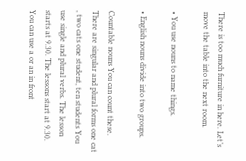There is too much furniture in here. Let’s move the table into the next room.

• You use nouns to name things.

• English nouns divide into two groups.

Countable nouns You can count these. There are singular and plural forms one cat , two cats one student, ten students You use single and plural verbs. The lesson starts at 9.30. The lessons start at 9.30. You can use a or an in front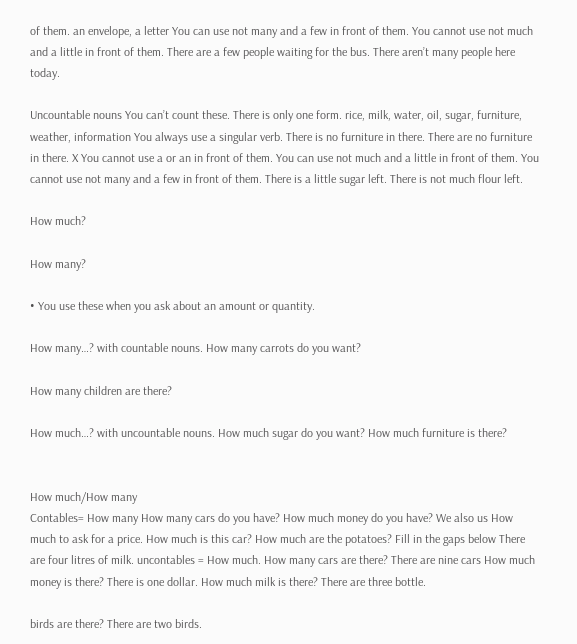of them. an envelope, a letter You can use not many and a few in front of them. You cannot use not much and a little in front of them. There are a few people waiting for the bus. There aren’t many people here today.

Uncountable nouns You can’t count these. There is only one form. rice, milk, water, oil, sugar, furniture, weather, information You always use a singular verb. There is no furniture in there. There are no furniture in there. X You cannot use a or an in front of them. You can use not much and a little in front of them. You cannot use not many and a few in front of them. There is a little sugar left. There is not much flour left.

How much?

How many?

• You use these when you ask about an amount or quantity.

How many…? with countable nouns. How many carrots do you want?

How many children are there?

How much…? with uncountable nouns. How much sugar do you want? How much furniture is there?


How much/How many
Contables= How many How many cars do you have? How much money do you have? We also us How much to ask for a price. How much is this car? How much are the potatoes? Fill in the gaps below There are four litres of milk. uncontables = How much. How many cars are there? There are nine cars How much money is there? There is one dollar. How much milk is there? There are three bottle.

birds are there? There are two birds.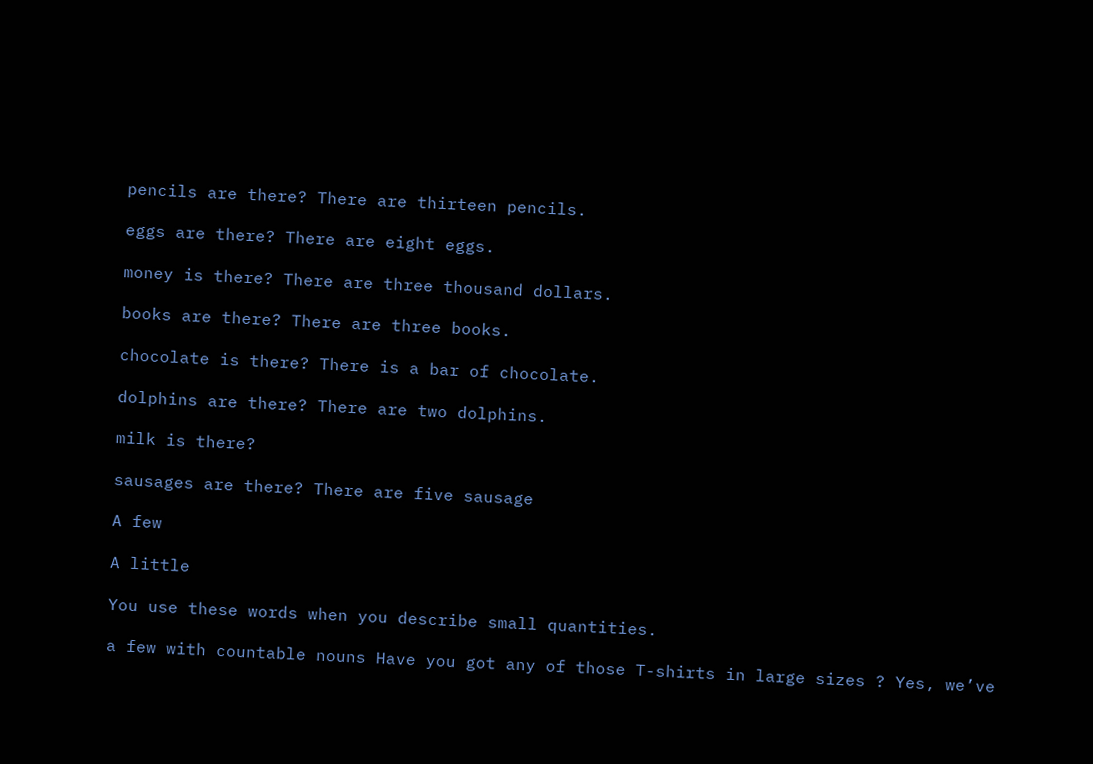pencils are there? There are thirteen pencils.

eggs are there? There are eight eggs.

money is there? There are three thousand dollars.

books are there? There are three books.

chocolate is there? There is a bar of chocolate.

dolphins are there? There are two dolphins.

milk is there?

sausages are there? There are five sausage

A few

A little

You use these words when you describe small quantities.

a few with countable nouns Have you got any of those T-shirts in large sizes ? Yes, we’ve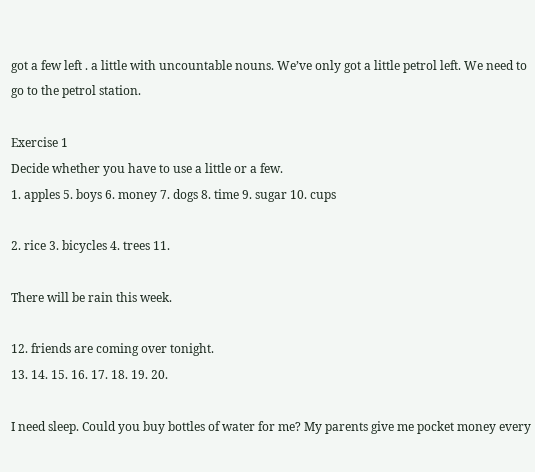got a few left . a little with uncountable nouns. We’ve only got a little petrol left. We need to go to the petrol station.

Exercise 1
Decide whether you have to use a little or a few.
1. apples 5. boys 6. money 7. dogs 8. time 9. sugar 10. cups

2. rice 3. bicycles 4. trees 11.

There will be rain this week.

12. friends are coming over tonight.
13. 14. 15. 16. 17. 18. 19. 20.

I need sleep. Could you buy bottles of water for me? My parents give me pocket money every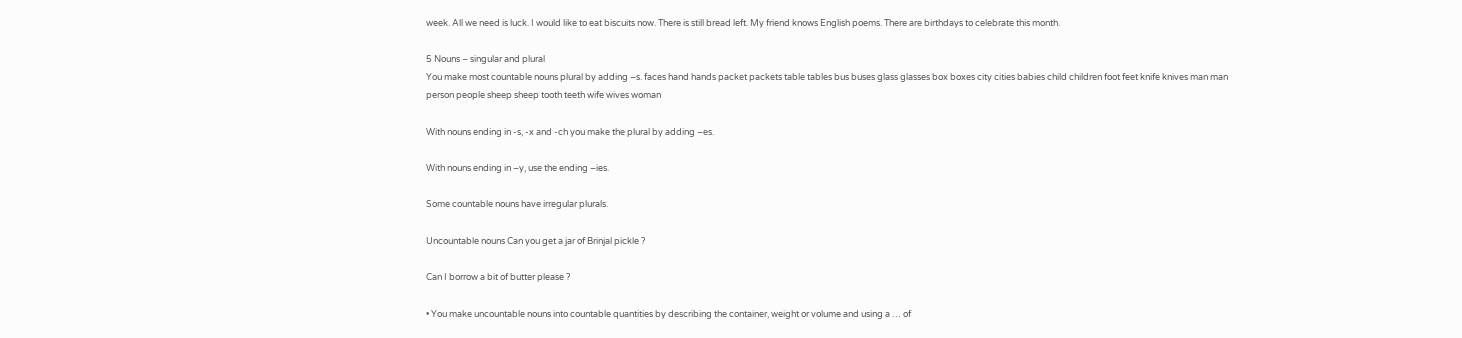week. All we need is luck. I would like to eat biscuits now. There is still bread left. My friend knows English poems. There are birthdays to celebrate this month.

5 Nouns – singular and plural
You make most countable nouns plural by adding –s. faces hand hands packet packets table tables bus buses glass glasses box boxes city cities babies child children foot feet knife knives man man person people sheep sheep tooth teeth wife wives woman

With nouns ending in -s, -x and -ch you make the plural by adding –es.

With nouns ending in –y, use the ending –ies.

Some countable nouns have irregular plurals.

Uncountable nouns Can you get a jar of Brinjal pickle ?

Can I borrow a bit of butter please ?

• You make uncountable nouns into countable quantities by describing the container, weight or volume and using a … of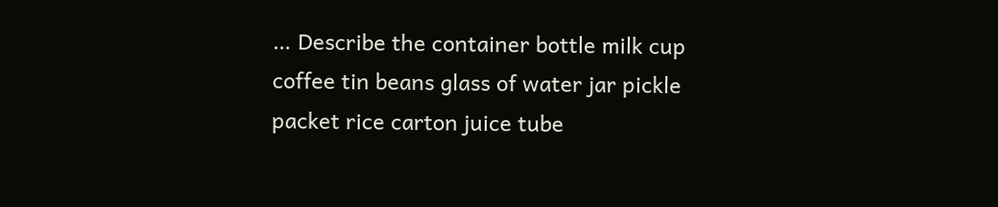… Describe the container bottle milk cup coffee tin beans glass of water jar pickle packet rice carton juice tube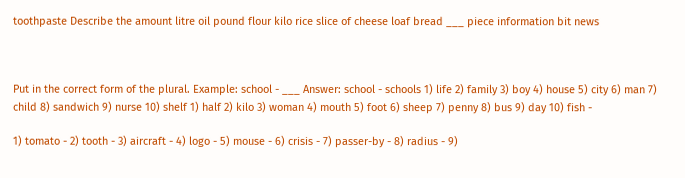toothpaste Describe the amount litre oil pound flour kilo rice slice of cheese loaf bread ___ piece information bit news



Put in the correct form of the plural. Example: school - ___ Answer: school - schools 1) life 2) family 3) boy 4) house 5) city 6) man 7) child 8) sandwich 9) nurse 10) shelf 1) half 2) kilo 3) woman 4) mouth 5) foot 6) sheep 7) penny 8) bus 9) day 10) fish -

1) tomato - 2) tooth - 3) aircraft - 4) logo - 5) mouse - 6) crisis - 7) passer-by - 8) radius - 9)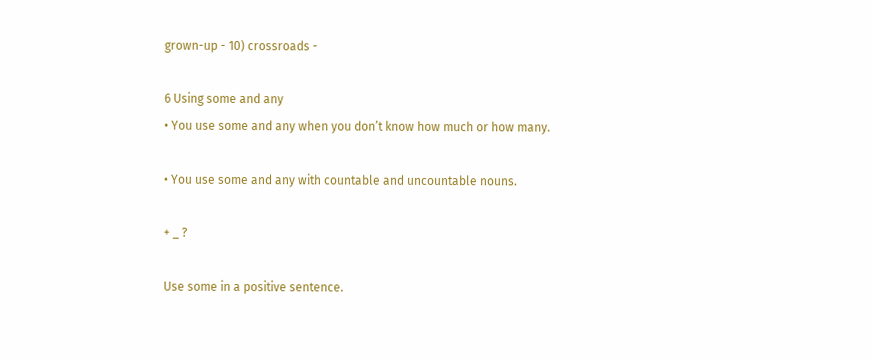grown-up - 10) crossroads -

6 Using some and any
• You use some and any when you don’t know how much or how many.

• You use some and any with countable and uncountable nouns.

+ _ ?

Use some in a positive sentence.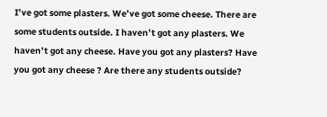I’ve got some plasters. We’ve got some cheese. There are some students outside. I haven’t got any plasters. We haven’t got any cheese. Have you got any plasters? Have you got any cheese ? Are there any students outside?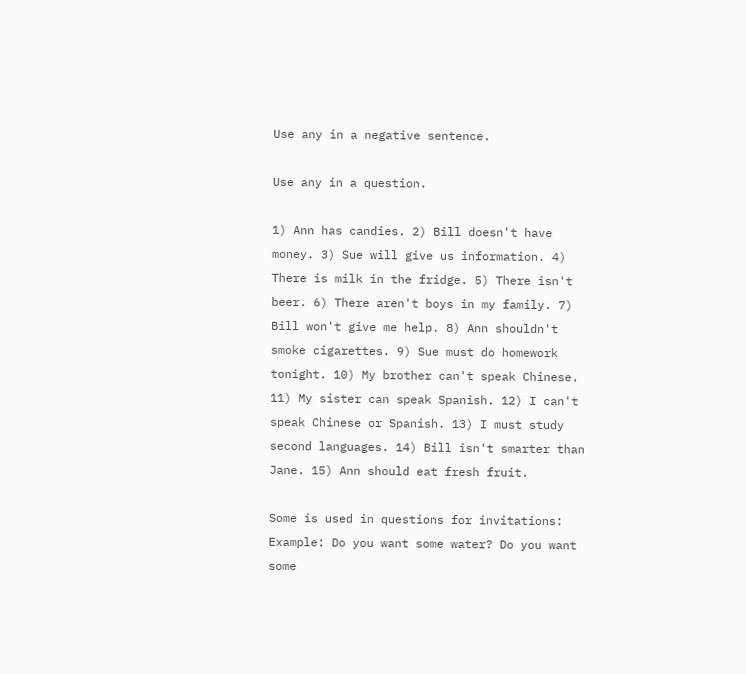Use any in a negative sentence.

Use any in a question.

1) Ann has candies. 2) Bill doesn't have money. 3) Sue will give us information. 4) There is milk in the fridge. 5) There isn't beer. 6) There aren't boys in my family. 7) Bill won't give me help. 8) Ann shouldn't smoke cigarettes. 9) Sue must do homework tonight. 10) My brother can't speak Chinese. 11) My sister can speak Spanish. 12) I can't speak Chinese or Spanish. 13) I must study second languages. 14) Bill isn't smarter than Jane. 15) Ann should eat fresh fruit.

Some is used in questions for invitations:
Example: Do you want some water? Do you want some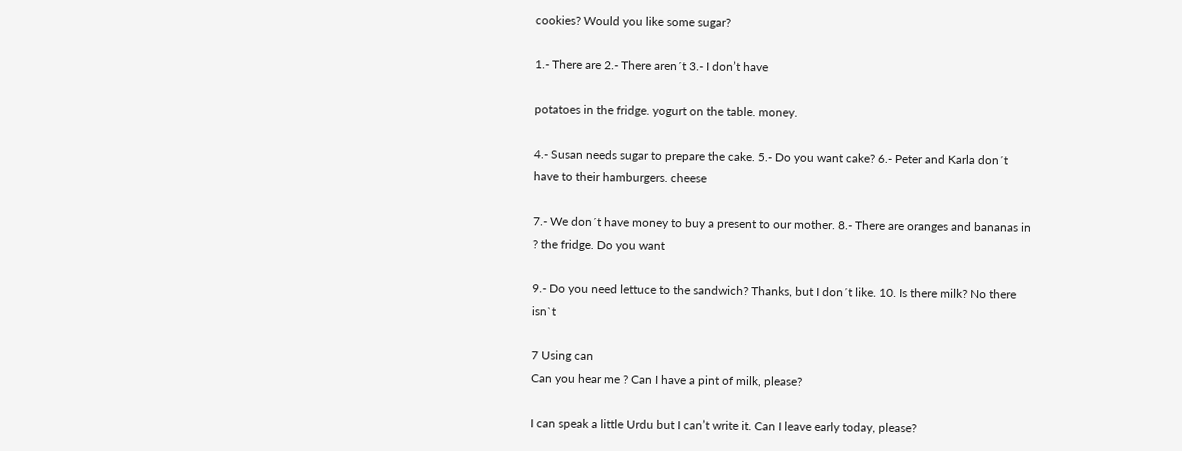cookies? Would you like some sugar?

1.- There are 2.- There aren´t 3.- I don’t have

potatoes in the fridge. yogurt on the table. money.

4.- Susan needs sugar to prepare the cake. 5.- Do you want cake? 6.- Peter and Karla don´t have to their hamburgers. cheese

7.- We don´t have money to buy a present to our mother. 8.- There are oranges and bananas in ? the fridge. Do you want

9.- Do you need lettuce to the sandwich? Thanks, but I don´t like. 10. Is there milk? No there isn`t

7 Using can
Can you hear me ? Can I have a pint of milk, please?

I can speak a little Urdu but I can’t write it. Can I leave early today, please?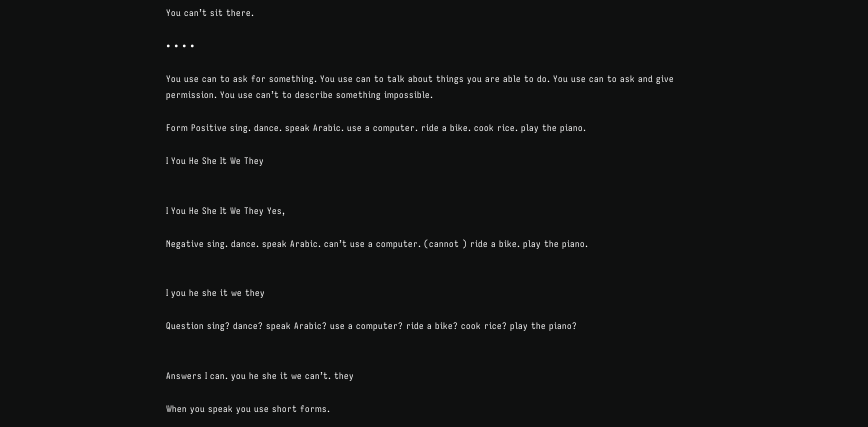You can’t sit there.

• • • •

You use can to ask for something. You use can to talk about things you are able to do. You use can to ask and give permission. You use can’t to describe something impossible.

Form Positive sing. dance. speak Arabic. use a computer. ride a bike. cook rice. play the piano.

I You He She It We They


I You He She It We They Yes,

Negative sing. dance. speak Arabic. can’t use a computer. (cannot ) ride a bike. play the piano.


I you he she it we they

Question sing? dance? speak Arabic? use a computer? ride a bike? cook rice? play the piano?


Answers I can. you he she it we can’t. they

When you speak you use short forms.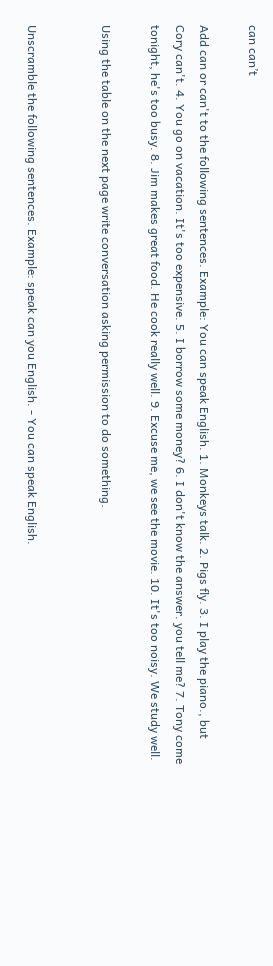can can’t

Add can or can't to the following sentences. Example: You can speak English. 1. Monkeys talk. 2. Pigs fly. 3. I play the piano., but Cory can't. 4. You go on vacation. It's too expensive. 5. I borrow some money? 6. I don't know the answer. you tell me? 7. Tony come tonight, he's too busy. 8. Jim makes great food. He cook really well. 9. Excuse me, we see the movie. 10. It's too noisy. We study well.

Using the table on the next page write conversation asking permission to do something.


Unscramble the following sentences. Example: speak can you English. - You can speak English.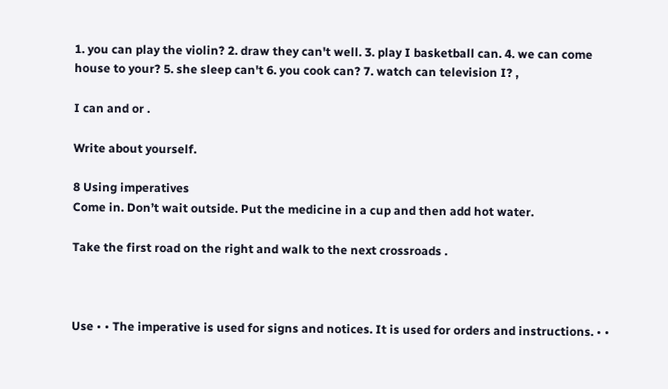1. you can play the violin? 2. draw they can't well. 3. play I basketball can. 4. we can come house to your? 5. she sleep can't 6. you cook can? 7. watch can television I? ,

I can and or .

Write about yourself.

8 Using imperatives
Come in. Don’t wait outside. Put the medicine in a cup and then add hot water.

Take the first road on the right and walk to the next crossroads .



Use • • The imperative is used for signs and notices. It is used for orders and instructions. • •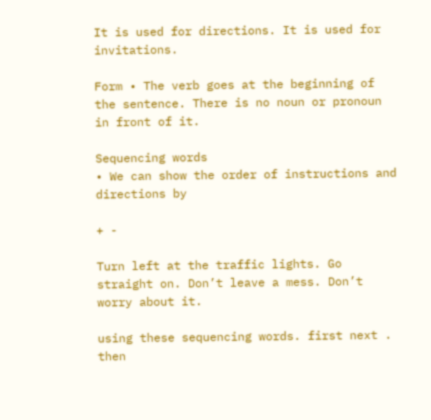It is used for directions. It is used for invitations.

Form • The verb goes at the beginning of the sentence. There is no noun or pronoun in front of it.

Sequencing words
• We can show the order of instructions and directions by

+ -

Turn left at the traffic lights. Go straight on. Don’t leave a mess. Don’t worry about it.

using these sequencing words. first next . then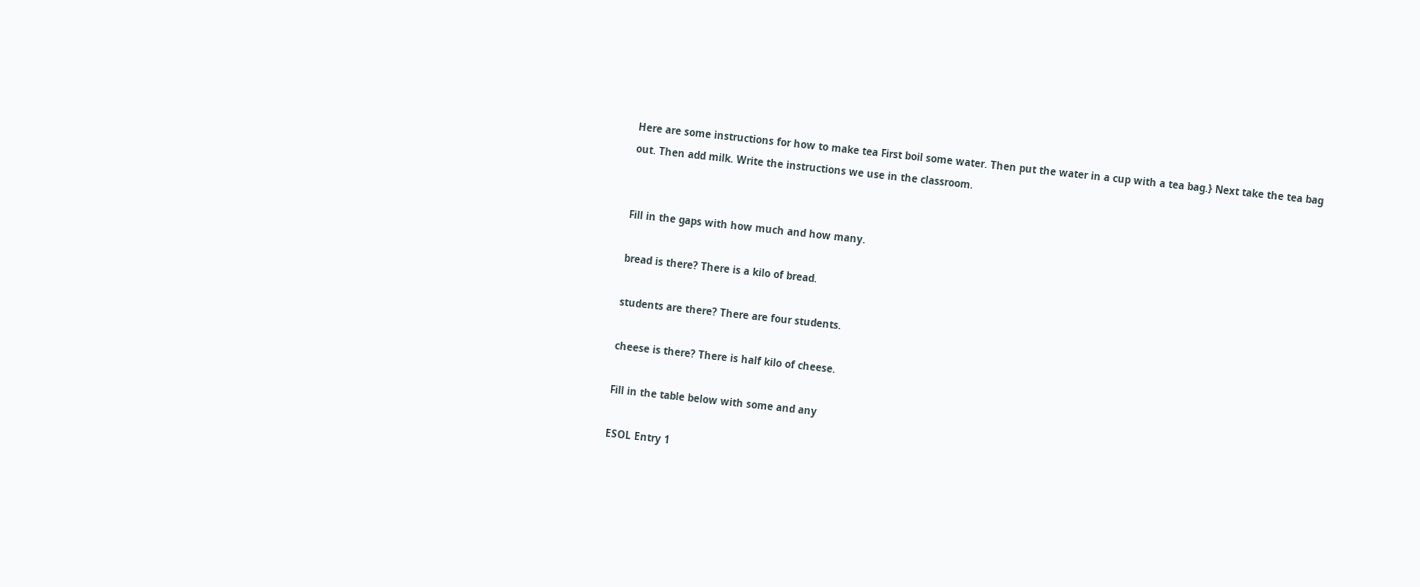Here are some instructions for how to make tea First boil some water. Then put the water in a cup with a tea bag.} Next take the tea bag out. Then add milk. Write the instructions we use in the classroom.


Fill in the gaps with how much and how many.

bread is there? There is a kilo of bread.

students are there? There are four students.

cheese is there? There is half kilo of cheese.

Fill in the table below with some and any

ESOL Entry 1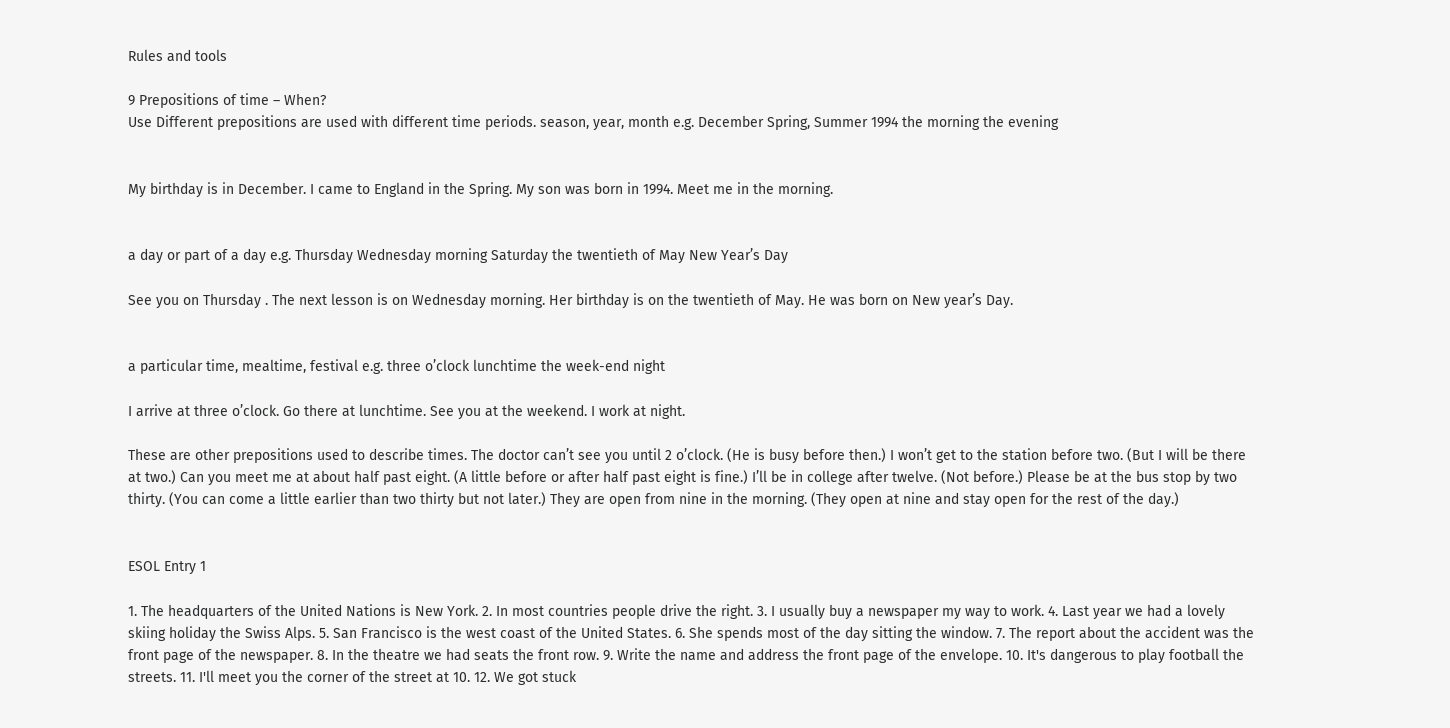Rules and tools

9 Prepositions of time – When?
Use Different prepositions are used with different time periods. season, year, month e.g. December Spring, Summer 1994 the morning the evening


My birthday is in December. I came to England in the Spring. My son was born in 1994. Meet me in the morning.


a day or part of a day e.g. Thursday Wednesday morning Saturday the twentieth of May New Year’s Day

See you on Thursday . The next lesson is on Wednesday morning. Her birthday is on the twentieth of May. He was born on New year’s Day.


a particular time, mealtime, festival e.g. three o’clock lunchtime the week-end night

I arrive at three o’clock. Go there at lunchtime. See you at the weekend. I work at night.

These are other prepositions used to describe times. The doctor can’t see you until 2 o’clock. (He is busy before then.) I won’t get to the station before two. (But I will be there at two.) Can you meet me at about half past eight. (A little before or after half past eight is fine.) I’ll be in college after twelve. (Not before.) Please be at the bus stop by two thirty. (You can come a little earlier than two thirty but not later.) They are open from nine in the morning. (They open at nine and stay open for the rest of the day.)


ESOL Entry 1

1. The headquarters of the United Nations is New York. 2. In most countries people drive the right. 3. I usually buy a newspaper my way to work. 4. Last year we had a lovely skiing holiday the Swiss Alps. 5. San Francisco is the west coast of the United States. 6. She spends most of the day sitting the window. 7. The report about the accident was the front page of the newspaper. 8. In the theatre we had seats the front row. 9. Write the name and address the front page of the envelope. 10. It's dangerous to play football the streets. 11. I'll meet you the corner of the street at 10. 12. We got stuck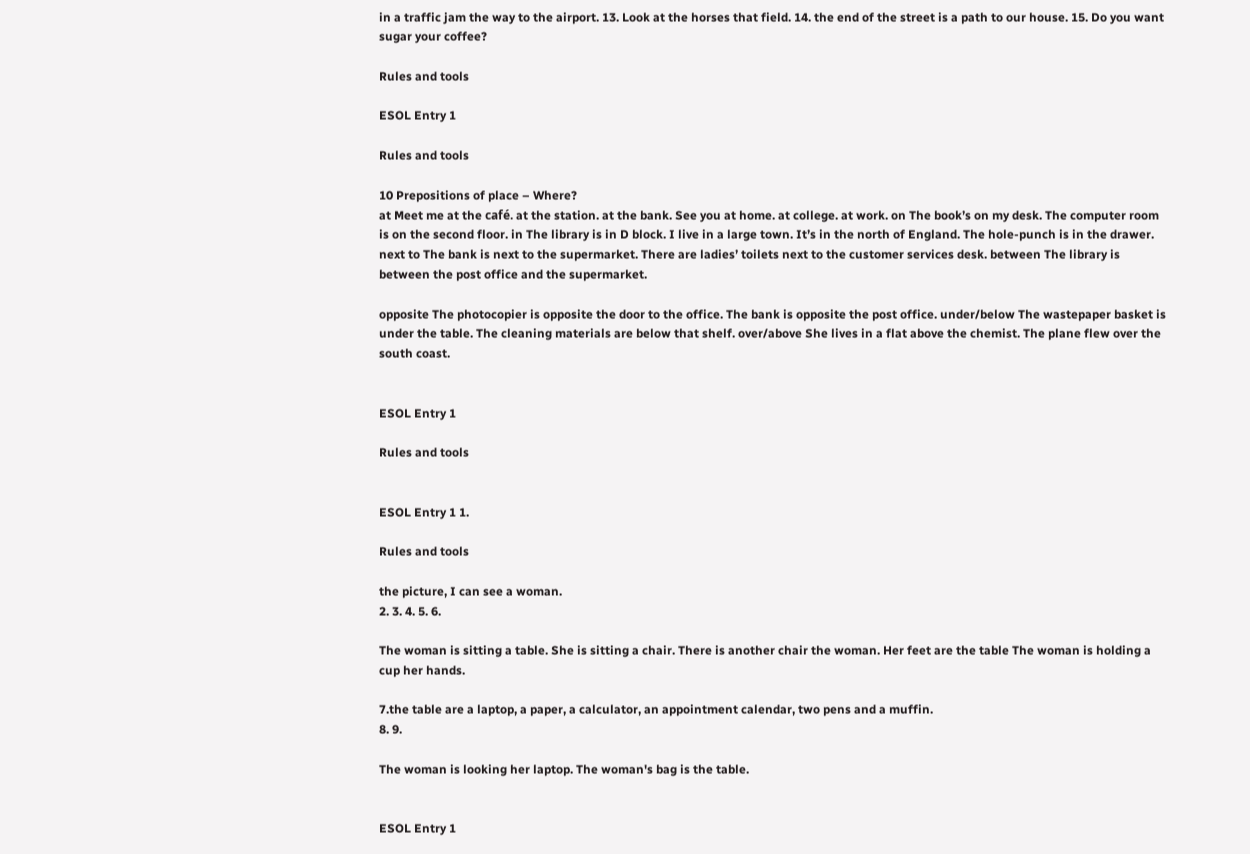in a traffic jam the way to the airport. 13. Look at the horses that field. 14. the end of the street is a path to our house. 15. Do you want sugar your coffee?

Rules and tools

ESOL Entry 1

Rules and tools

10 Prepositions of place – Where?
at Meet me at the café. at the station. at the bank. See you at home. at college. at work. on The book’s on my desk. The computer room is on the second floor. in The library is in D block. I live in a large town. It’s in the north of England. The hole-punch is in the drawer. next to The bank is next to the supermarket. There are ladies’ toilets next to the customer services desk. between The library is between the post office and the supermarket.

opposite The photocopier is opposite the door to the office. The bank is opposite the post office. under/below The wastepaper basket is under the table. The cleaning materials are below that shelf. over/above She lives in a flat above the chemist. The plane flew over the south coast.


ESOL Entry 1

Rules and tools


ESOL Entry 1 1.

Rules and tools

the picture, I can see a woman.
2. 3. 4. 5. 6.

The woman is sitting a table. She is sitting a chair. There is another chair the woman. Her feet are the table The woman is holding a cup her hands.

7.the table are a laptop, a paper, a calculator, an appointment calendar, two pens and a muffin.
8. 9.

The woman is looking her laptop. The woman's bag is the table.


ESOL Entry 1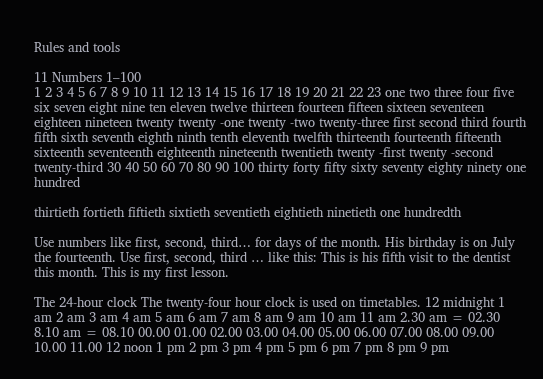Rules and tools

11 Numbers 1–100
1 2 3 4 5 6 7 8 9 10 11 12 13 14 15 16 17 18 19 20 21 22 23 one two three four five six seven eight nine ten eleven twelve thirteen fourteen fifteen sixteen seventeen eighteen nineteen twenty twenty -one twenty -two twenty-three first second third fourth fifth sixth seventh eighth ninth tenth eleventh twelfth thirteenth fourteenth fifteenth sixteenth seventeenth eighteenth nineteenth twentieth twenty -first twenty -second twenty-third 30 40 50 60 70 80 90 100 thirty forty fifty sixty seventy eighty ninety one hundred

thirtieth fortieth fiftieth sixtieth seventieth eightieth ninetieth one hundredth

Use numbers like first, second, third… for days of the month. His birthday is on July the fourteenth. Use first, second, third … like this: This is his fifth visit to the dentist this month. This is my first lesson.

The 24-hour clock The twenty-four hour clock is used on timetables. 12 midnight 1 am 2 am 3 am 4 am 5 am 6 am 7 am 8 am 9 am 10 am 11 am 2.30 am = 02.30 8.10 am = 08.10 00.00 01.00 02.00 03.00 04.00 05.00 06.00 07.00 08.00 09.00 10.00 11.00 12 noon 1 pm 2 pm 3 pm 4 pm 5 pm 6 pm 7 pm 8 pm 9 pm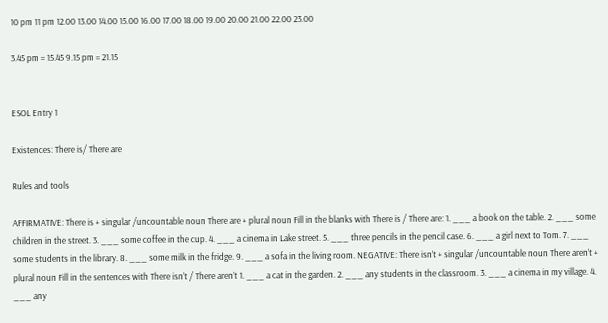10 pm 11 pm 12.00 13.00 14.00 15.00 16.00 17.00 18.00 19.00 20.00 21.00 22.00 23.00

3.45 pm = 15.45 9.15 pm = 21.15


ESOL Entry 1

Existences: There is/ There are

Rules and tools

AFFIRMATIVE: There is + singular /uncountable noun There are + plural noun Fill in the blanks with There is / There are: 1. ___ a book on the table. 2. ___ some children in the street. 3. ___ some coffee in the cup. 4. ___ a cinema in Lake street. 5. ___ three pencils in the pencil case. 6. ___ a girl next to Tom. 7. ___ some students in the library. 8. ___ some milk in the fridge. 9. ___ a sofa in the living room. NEGATIVE: There isn’t + singular /uncountable noun There aren’t + plural noun Fill in the sentences with There isn’t / There aren’t 1. ___ a cat in the garden. 2. ___ any students in the classroom. 3. ___ a cinema in my village. 4. ___ any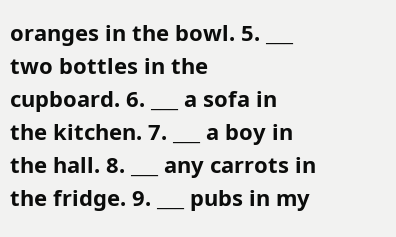oranges in the bowl. 5. ___ two bottles in the cupboard. 6. ___ a sofa in the kitchen. 7. ___ a boy in the hall. 8. ___ any carrots in the fridge. 9. ___ pubs in my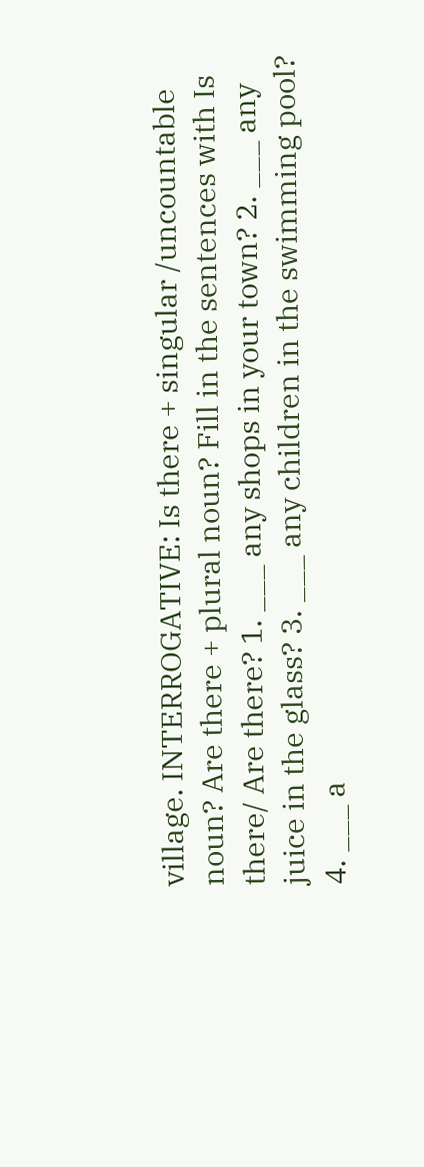village. INTERROGATIVE: Is there + singular /uncountable noun? Are there + plural noun? Fill in the sentences with Is there/ Are there? 1. ___ any shops in your town? 2. ___ any juice in the glass? 3. ___ any children in the swimming pool? 4. ___ a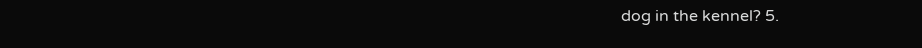dog in the kennel? 5.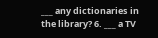___ any dictionaries in the library? 6. ___ a TV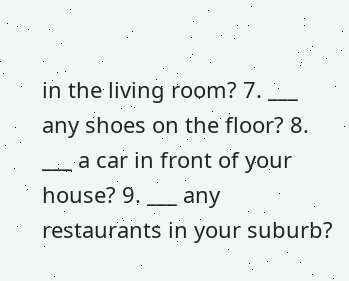in the living room? 7. ___ any shoes on the floor? 8. ___ a car in front of your house? 9. ___ any restaurants in your suburb?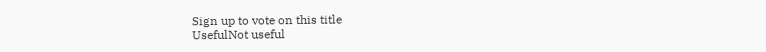Sign up to vote on this title
UsefulNot useful